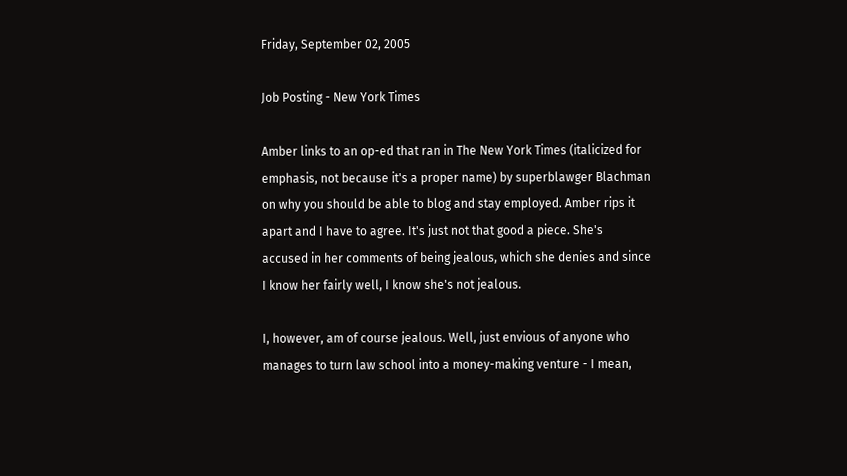Friday, September 02, 2005

Job Posting - New York Times

Amber links to an op-ed that ran in The New York Times (italicized for emphasis, not because it's a proper name) by superblawger Blachman on why you should be able to blog and stay employed. Amber rips it apart and I have to agree. It's just not that good a piece. She's accused in her comments of being jealous, which she denies and since I know her fairly well, I know she's not jealous.

I, however, am of course jealous. Well, just envious of anyone who manages to turn law school into a money-making venture - I mean,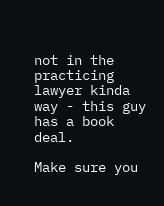not in the practicing lawyer kinda way - this guy has a book deal.

Make sure you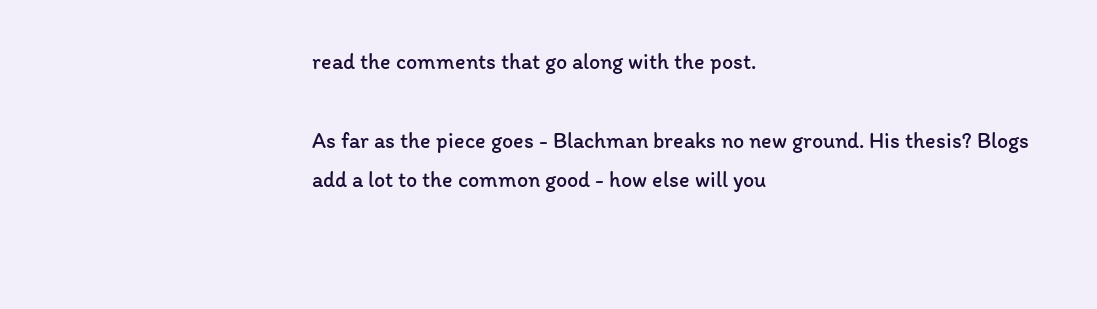read the comments that go along with the post.

As far as the piece goes - Blachman breaks no new ground. His thesis? Blogs add a lot to the common good - how else will you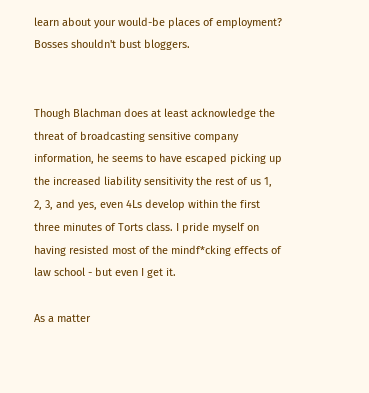learn about your would-be places of employment? Bosses shouldn't bust bloggers.


Though Blachman does at least acknowledge the threat of broadcasting sensitive company information, he seems to have escaped picking up the increased liability sensitivity the rest of us 1, 2, 3, and yes, even 4Ls develop within the first three minutes of Torts class. I pride myself on having resisted most of the mindf*cking effects of law school - but even I get it.

As a matter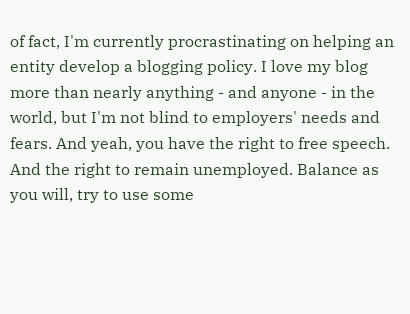of fact, I'm currently procrastinating on helping an entity develop a blogging policy. I love my blog more than nearly anything - and anyone - in the world, but I'm not blind to employers' needs and fears. And yeah, you have the right to free speech. And the right to remain unemployed. Balance as you will, try to use some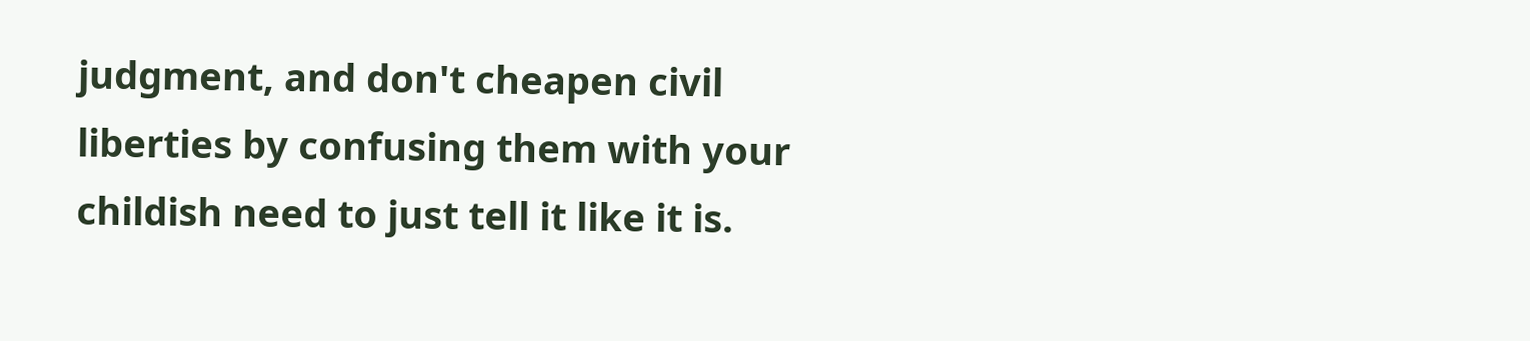judgment, and don't cheapen civil liberties by confusing them with your childish need to just tell it like it is.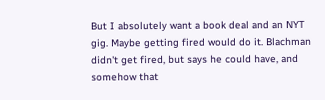But I absolutely want a book deal and an NYT gig. Maybe getting fired would do it. Blachman didn't get fired, but says he could have, and somehow that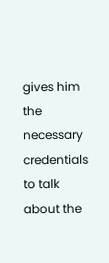gives him the necessary credentials to talk about the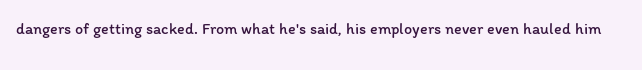dangers of getting sacked. From what he's said, his employers never even hauled him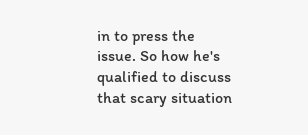in to press the issue. So how he's qualified to discuss that scary situation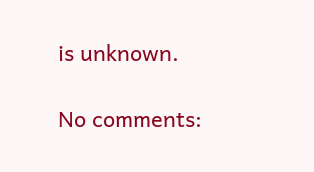is unknown.

No comments: